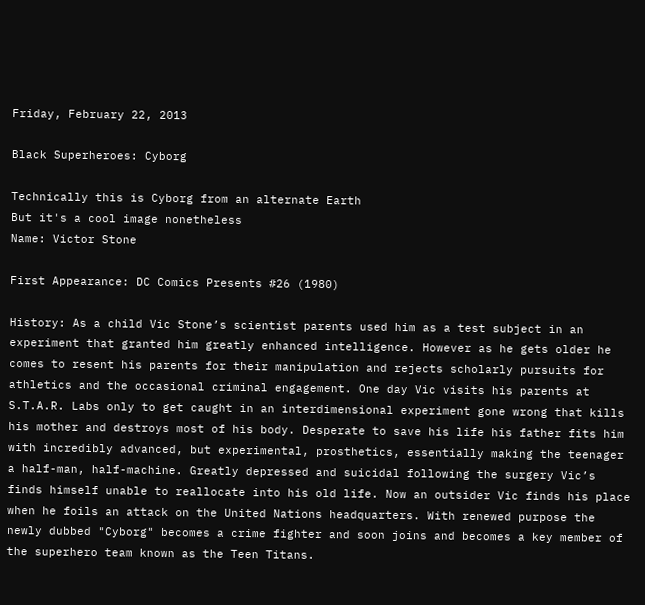Friday, February 22, 2013

Black Superheroes: Cyborg

Technically this is Cyborg from an alternate Earth
But it's a cool image nonetheless
Name: Victor Stone

First Appearance: DC Comics Presents #26 (1980)

History: As a child Vic Stone’s scientist parents used him as a test subject in an experiment that granted him greatly enhanced intelligence. However as he gets older he comes to resent his parents for their manipulation and rejects scholarly pursuits for athletics and the occasional criminal engagement. One day Vic visits his parents at S.T.A.R. Labs only to get caught in an interdimensional experiment gone wrong that kills his mother and destroys most of his body. Desperate to save his life his father fits him with incredibly advanced, but experimental, prosthetics, essentially making the teenager a half-man, half-machine. Greatly depressed and suicidal following the surgery Vic’s finds himself unable to reallocate into his old life. Now an outsider Vic finds his place when he foils an attack on the United Nations headquarters. With renewed purpose the newly dubbed "Cyborg" becomes a crime fighter and soon joins and becomes a key member of the superhero team known as the Teen Titans.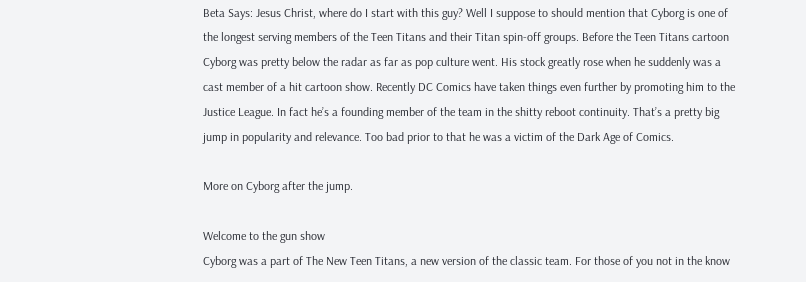Beta Says: Jesus Christ, where do I start with this guy? Well I suppose to should mention that Cyborg is one of the longest serving members of the Teen Titans and their Titan spin-off groups. Before the Teen Titans cartoon Cyborg was pretty below the radar as far as pop culture went. His stock greatly rose when he suddenly was a cast member of a hit cartoon show. Recently DC Comics have taken things even further by promoting him to the Justice League. In fact he’s a founding member of the team in the shitty reboot continuity. That’s a pretty big jump in popularity and relevance. Too bad prior to that he was a victim of the Dark Age of Comics.

More on Cyborg after the jump.

Welcome to the gun show
Cyborg was a part of The New Teen Titans, a new version of the classic team. For those of you not in the know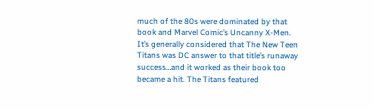much of the 80s were dominated by that book and Marvel Comic’s Uncanny X-Men. It’s generally considered that The New Teen Titans was DC answer to that title’s runaway success…and it worked as their book too became a hit. The Titans featured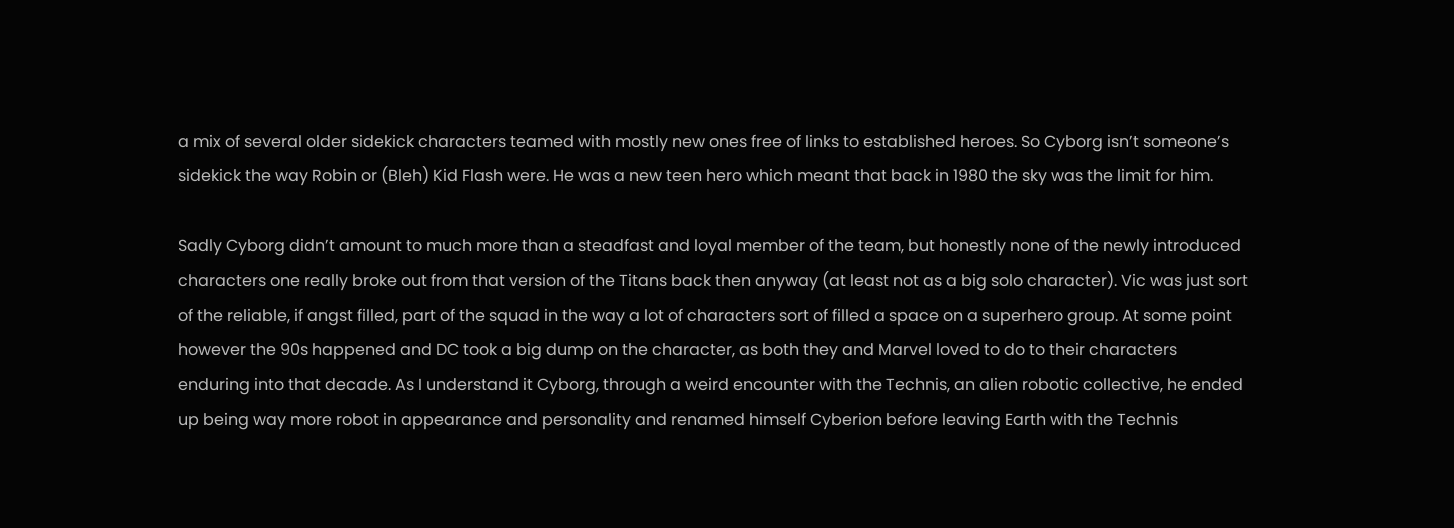a mix of several older sidekick characters teamed with mostly new ones free of links to established heroes. So Cyborg isn’t someone’s sidekick the way Robin or (Bleh) Kid Flash were. He was a new teen hero which meant that back in 1980 the sky was the limit for him.

Sadly Cyborg didn’t amount to much more than a steadfast and loyal member of the team, but honestly none of the newly introduced characters one really broke out from that version of the Titans back then anyway (at least not as a big solo character). Vic was just sort of the reliable, if angst filled, part of the squad in the way a lot of characters sort of filled a space on a superhero group. At some point however the 90s happened and DC took a big dump on the character, as both they and Marvel loved to do to their characters enduring into that decade. As I understand it Cyborg, through a weird encounter with the Technis, an alien robotic collective, he ended up being way more robot in appearance and personality and renamed himself Cyberion before leaving Earth with the Technis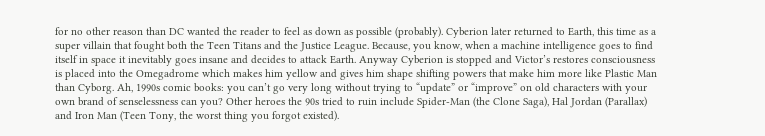for no other reason than DC wanted the reader to feel as down as possible (probably). Cyberion later returned to Earth, this time as a super villain that fought both the Teen Titans and the Justice League. Because, you know, when a machine intelligence goes to find itself in space it inevitably goes insane and decides to attack Earth. Anyway Cyberion is stopped and Victor’s restores consciousness is placed into the Omegadrome which makes him yellow and gives him shape shifting powers that make him more like Plastic Man than Cyborg. Ah, 1990s comic books: you can’t go very long without trying to “update” or “improve” on old characters with your own brand of senselessness can you? Other heroes the 90s tried to ruin include Spider-Man (the Clone Saga), Hal Jordan (Parallax) and Iron Man (Teen Tony, the worst thing you forgot existed).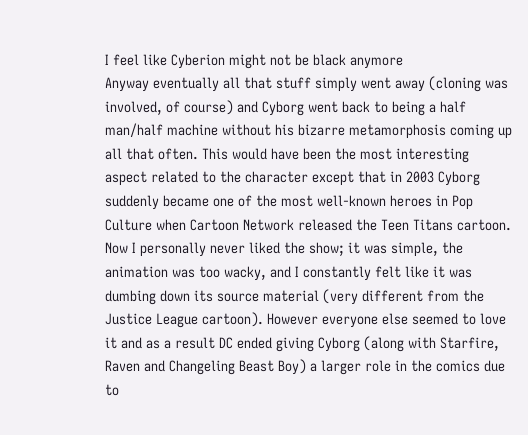I feel like Cyberion might not be black anymore
Anyway eventually all that stuff simply went away (cloning was involved, of course) and Cyborg went back to being a half man/half machine without his bizarre metamorphosis coming up all that often. This would have been the most interesting aspect related to the character except that in 2003 Cyborg suddenly became one of the most well-known heroes in Pop Culture when Cartoon Network released the Teen Titans cartoon. Now I personally never liked the show; it was simple, the animation was too wacky, and I constantly felt like it was dumbing down its source material (very different from the Justice League cartoon). However everyone else seemed to love it and as a result DC ended giving Cyborg (along with Starfire, Raven and Changeling Beast Boy) a larger role in the comics due to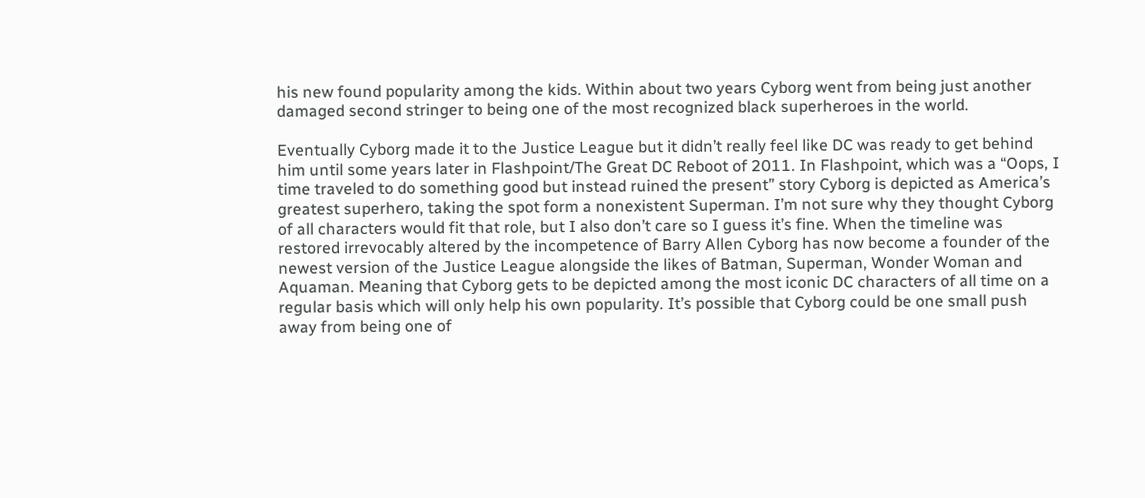his new found popularity among the kids. Within about two years Cyborg went from being just another damaged second stringer to being one of the most recognized black superheroes in the world.

Eventually Cyborg made it to the Justice League but it didn’t really feel like DC was ready to get behind him until some years later in Flashpoint/The Great DC Reboot of 2011. In Flashpoint, which was a “Oops, I time traveled to do something good but instead ruined the present” story Cyborg is depicted as America’s greatest superhero, taking the spot form a nonexistent Superman. I’m not sure why they thought Cyborg of all characters would fit that role, but I also don’t care so I guess it’s fine. When the timeline was restored irrevocably altered by the incompetence of Barry Allen Cyborg has now become a founder of the newest version of the Justice League alongside the likes of Batman, Superman, Wonder Woman and Aquaman. Meaning that Cyborg gets to be depicted among the most iconic DC characters of all time on a regular basis which will only help his own popularity. It’s possible that Cyborg could be one small push away from being one of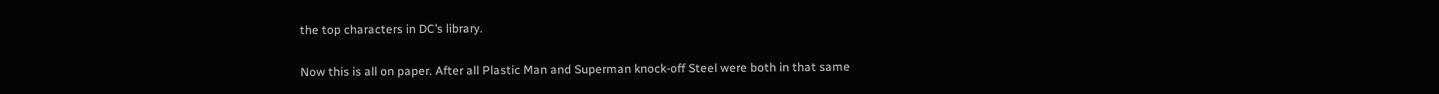the top characters in DC’s library.

Now this is all on paper. After all Plastic Man and Superman knock-off Steel were both in that same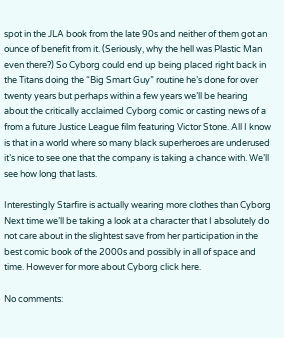spot in the JLA book from the late 90s and neither of them got an ounce of benefit from it. (Seriously, why the hell was Plastic Man even there?) So Cyborg could end up being placed right back in the Titans doing the “Big Smart Guy” routine he’s done for over twenty years but perhaps within a few years we’ll be hearing about the critically acclaimed Cyborg comic or casting news of a from a future Justice League film featuring Victor Stone. All I know is that in a world where so many black superheroes are underused it’s nice to see one that the company is taking a chance with. We’ll see how long that lasts.

Interestingly Starfire is actually wearing more clothes than Cyborg
Next time we’ll be taking a look at a character that I absolutely do not care about in the slightest save from her participation in the best comic book of the 2000s and possibly in all of space and time. However for more about Cyborg click here.

No comments: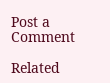Post a Comment

Related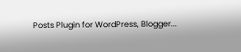Posts Plugin for WordPress, Blogger...